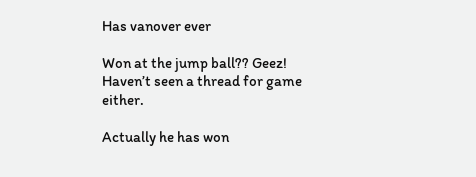Has vanover ever

Won at the jump ball?? Geez! Haven’t seen a thread for game either.

Actually he has won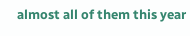almost all of them this year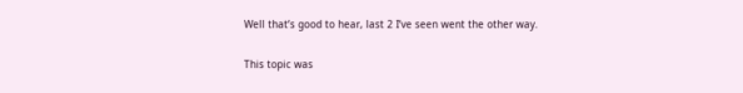Well that’s good to hear, last 2 I’ve seen went the other way.

This topic was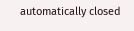automatically closed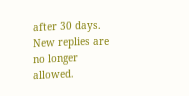after 30 days. New replies are no longer allowed.